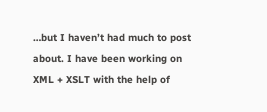…but I haven’t had much to post about. I have been working on XML + XSLT with the help of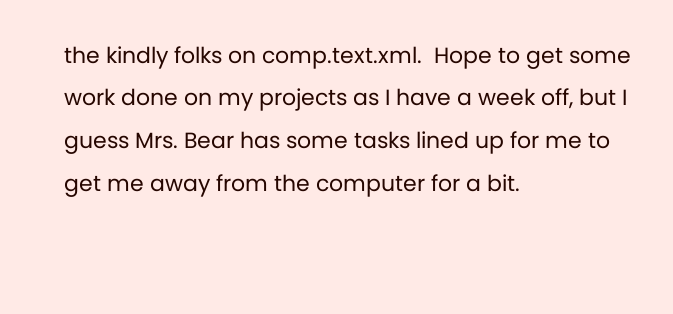the kindly folks on comp.text.xml.  Hope to get some work done on my projects as I have a week off, but I guess Mrs. Bear has some tasks lined up for me to get me away from the computer for a bit.